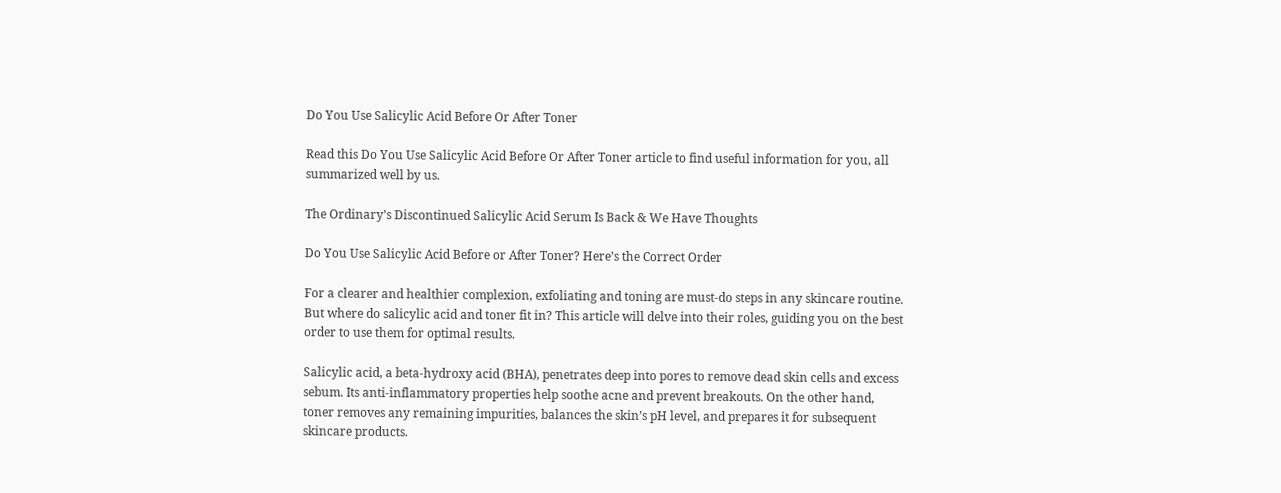Do You Use Salicylic Acid Before Or After Toner

Read this Do You Use Salicylic Acid Before Or After Toner article to find useful information for you, all summarized well by us.

The Ordinary’s Discontinued Salicylic Acid Serum Is Back & We Have Thoughts

Do You Use Salicylic Acid Before or After Toner? Here’s the Correct Order

For a clearer and healthier complexion, exfoliating and toning are must-do steps in any skincare routine. But where do salicylic acid and toner fit in? This article will delve into their roles, guiding you on the best order to use them for optimal results.

Salicylic acid, a beta-hydroxy acid (BHA), penetrates deep into pores to remove dead skin cells and excess sebum. Its anti-inflammatory properties help soothe acne and prevent breakouts. On the other hand, toner removes any remaining impurities, balances the skin’s pH level, and prepares it for subsequent skincare products.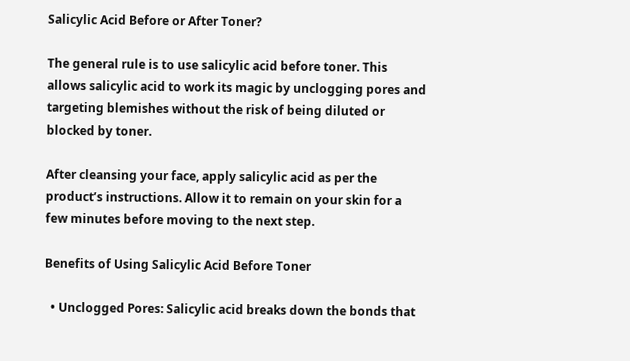Salicylic Acid Before or After Toner?

The general rule is to use salicylic acid before toner. This allows salicylic acid to work its magic by unclogging pores and targeting blemishes without the risk of being diluted or blocked by toner.

After cleansing your face, apply salicylic acid as per the product’s instructions. Allow it to remain on your skin for a few minutes before moving to the next step.

Benefits of Using Salicylic Acid Before Toner

  • Unclogged Pores: Salicylic acid breaks down the bonds that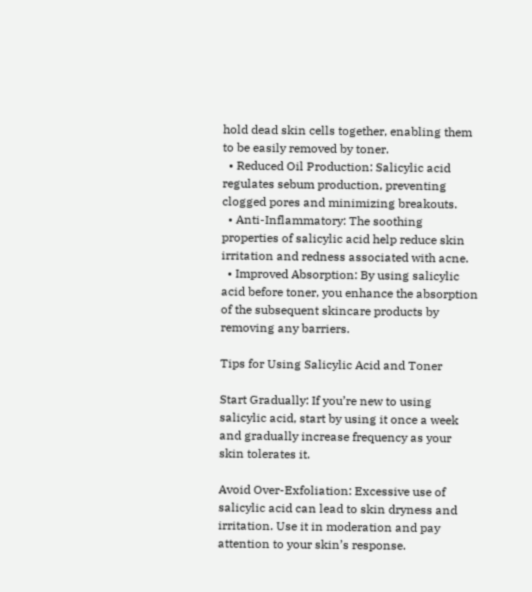hold dead skin cells together, enabling them to be easily removed by toner.
  • Reduced Oil Production: Salicylic acid regulates sebum production, preventing clogged pores and minimizing breakouts.
  • Anti-Inflammatory: The soothing properties of salicylic acid help reduce skin irritation and redness associated with acne.
  • Improved Absorption: By using salicylic acid before toner, you enhance the absorption of the subsequent skincare products by removing any barriers.

Tips for Using Salicylic Acid and Toner

Start Gradually: If you’re new to using salicylic acid, start by using it once a week and gradually increase frequency as your skin tolerates it.

Avoid Over-Exfoliation: Excessive use of salicylic acid can lead to skin dryness and irritation. Use it in moderation and pay attention to your skin’s response.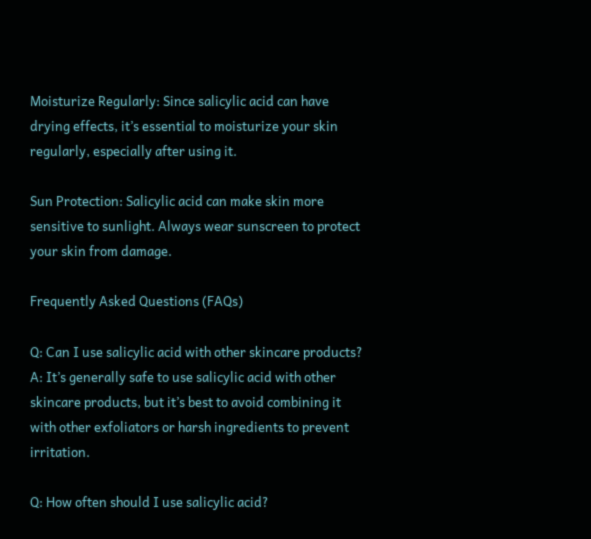Moisturize Regularly: Since salicylic acid can have drying effects, it’s essential to moisturize your skin regularly, especially after using it.

Sun Protection: Salicylic acid can make skin more sensitive to sunlight. Always wear sunscreen to protect your skin from damage.

Frequently Asked Questions (FAQs)

Q: Can I use salicylic acid with other skincare products?
A: It’s generally safe to use salicylic acid with other skincare products, but it’s best to avoid combining it with other exfoliators or harsh ingredients to prevent irritation.

Q: How often should I use salicylic acid?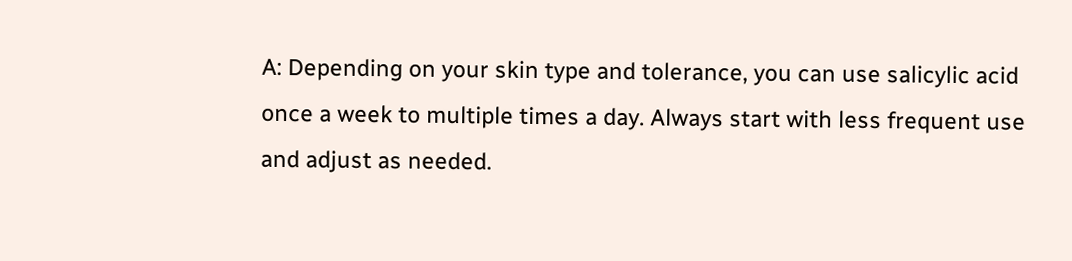A: Depending on your skin type and tolerance, you can use salicylic acid once a week to multiple times a day. Always start with less frequent use and adjust as needed.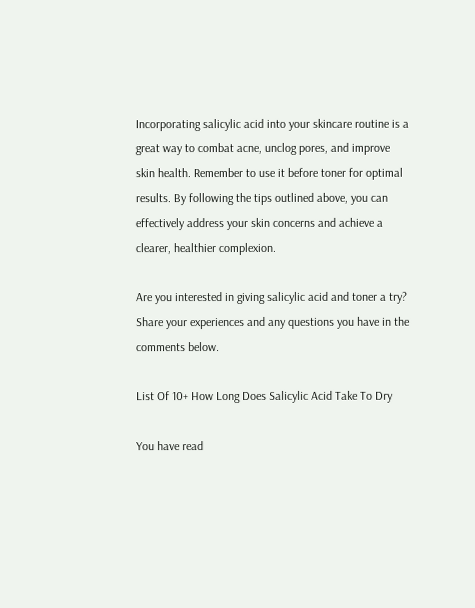Incorporating salicylic acid into your skincare routine is a great way to combat acne, unclog pores, and improve skin health. Remember to use it before toner for optimal results. By following the tips outlined above, you can effectively address your skin concerns and achieve a clearer, healthier complexion.

Are you interested in giving salicylic acid and toner a try? Share your experiences and any questions you have in the comments below.

List Of 10+ How Long Does Salicylic Acid Take To Dry

You have read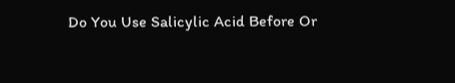Do You Use Salicylic Acid Before Or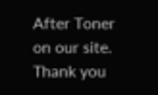After Toner on our site. Thank you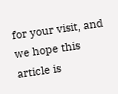for your visit, and we hope this article is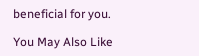beneficial for you.

You May Also Like